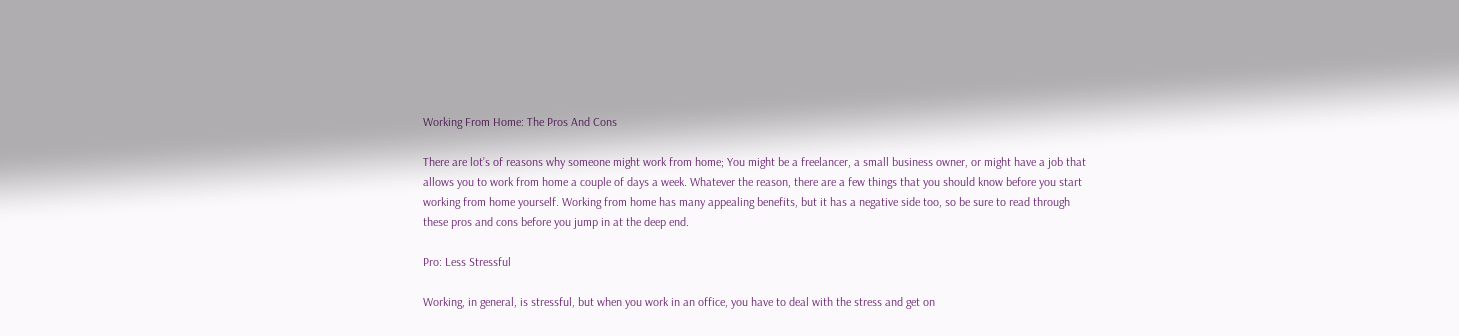Working From Home: The Pros And Cons

There are lot’s of reasons why someone might work from home; You might be a freelancer, a small business owner, or might have a job that allows you to work from home a couple of days a week. Whatever the reason, there are a few things that you should know before you start working from home yourself. Working from home has many appealing benefits, but it has a negative side too, so be sure to read through these pros and cons before you jump in at the deep end.

Pro: Less Stressful

Working, in general, is stressful, but when you work in an office, you have to deal with the stress and get on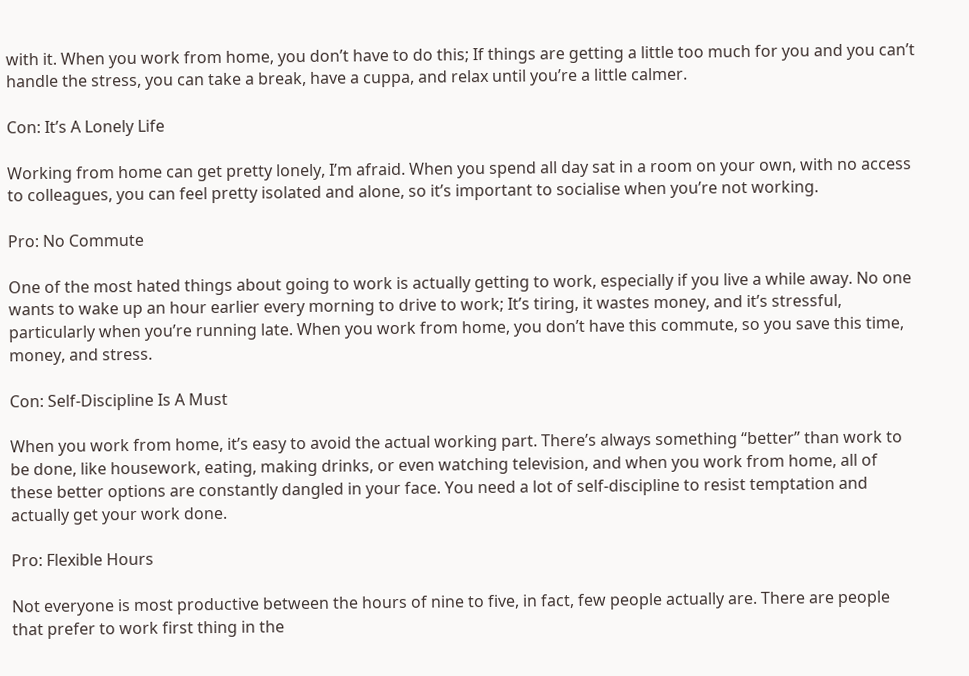with it. When you work from home, you don’t have to do this; If things are getting a little too much for you and you can’t handle the stress, you can take a break, have a cuppa, and relax until you’re a little calmer.

Con: It’s A Lonely Life

Working from home can get pretty lonely, I’m afraid. When you spend all day sat in a room on your own, with no access to colleagues, you can feel pretty isolated and alone, so it’s important to socialise when you’re not working.

Pro: No Commute

One of the most hated things about going to work is actually getting to work, especially if you live a while away. No one wants to wake up an hour earlier every morning to drive to work; It’s tiring, it wastes money, and it’s stressful, particularly when you’re running late. When you work from home, you don’t have this commute, so you save this time, money, and stress.

Con: Self-Discipline Is A Must

When you work from home, it’s easy to avoid the actual working part. There’s always something “better” than work to be done, like housework, eating, making drinks, or even watching television, and when you work from home, all of these better options are constantly dangled in your face. You need a lot of self-discipline to resist temptation and actually get your work done.

Pro: Flexible Hours

Not everyone is most productive between the hours of nine to five, in fact, few people actually are. There are people that prefer to work first thing in the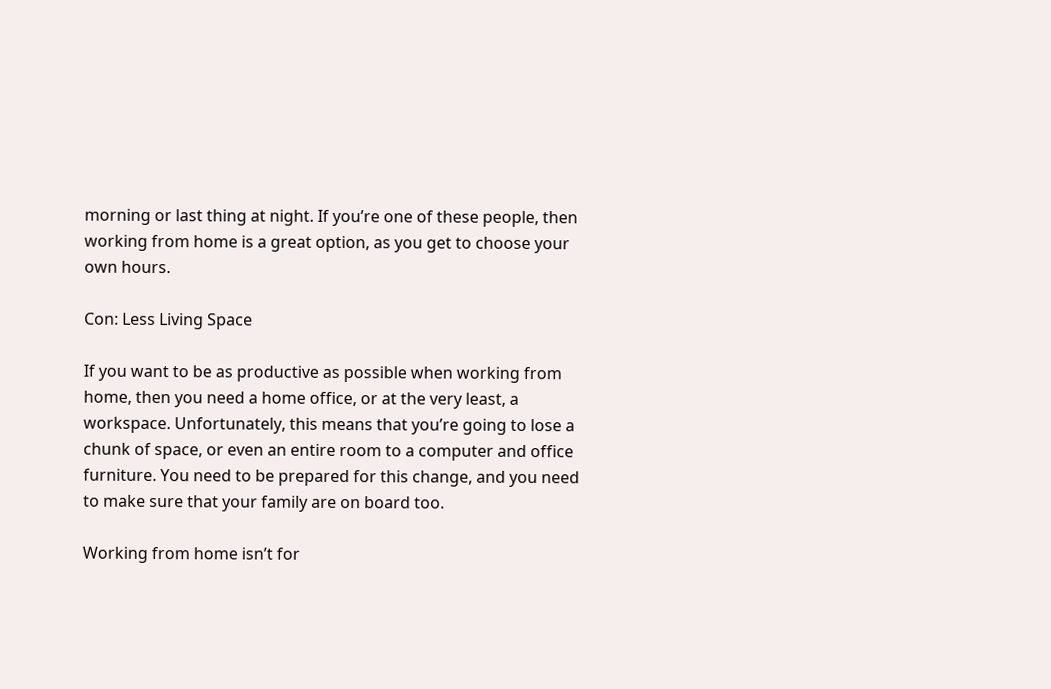morning or last thing at night. If you’re one of these people, then working from home is a great option, as you get to choose your own hours.

Con: Less Living Space

If you want to be as productive as possible when working from home, then you need a home office, or at the very least, a workspace. Unfortunately, this means that you’re going to lose a chunk of space, or even an entire room to a computer and office furniture. You need to be prepared for this change, and you need to make sure that your family are on board too.

Working from home isn’t for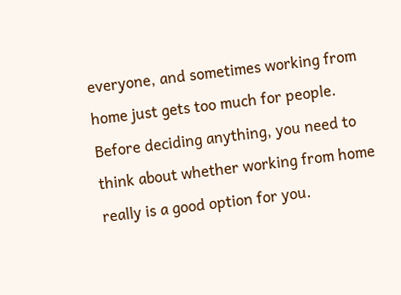everyone, and sometimes working from home just gets too much for people. Before deciding anything, you need to think about whether working from home really is a good option for you.